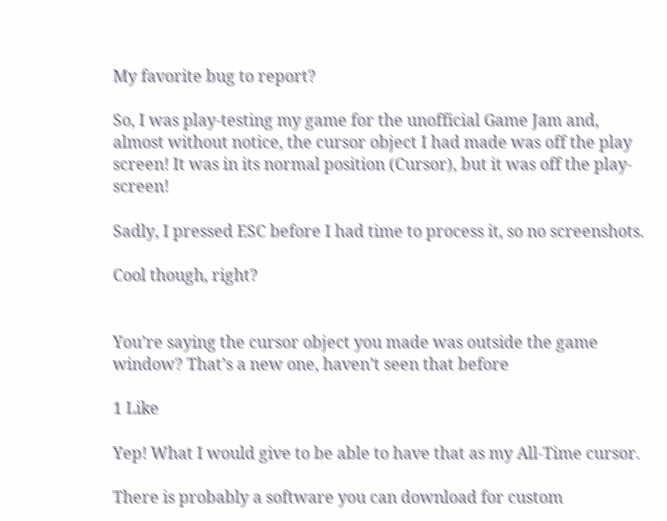My favorite bug to report?

So, I was play-testing my game for the unofficial Game Jam and, almost without notice, the cursor object I had made was off the play screen! It was in its normal position (Cursor), but it was off the play-screen!

Sadly, I pressed ESC before I had time to process it, so no screenshots.

Cool though, right?


You’re saying the cursor object you made was outside the game window? That’s a new one, haven’t seen that before

1 Like

Yep! What I would give to be able to have that as my All-Time cursor.

There is probably a software you can download for custom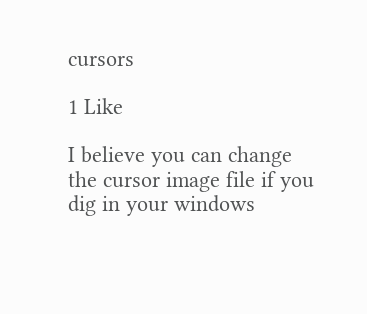cursors

1 Like

I believe you can change the cursor image file if you dig in your windows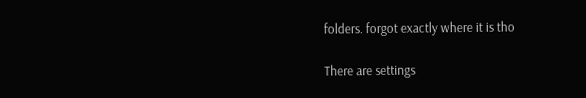folders. forgot exactly where it is tho

There are settings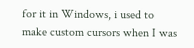for it in Windows, i used to make custom cursors when I was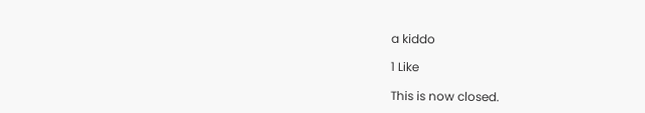a kiddo

1 Like

This is now closed.